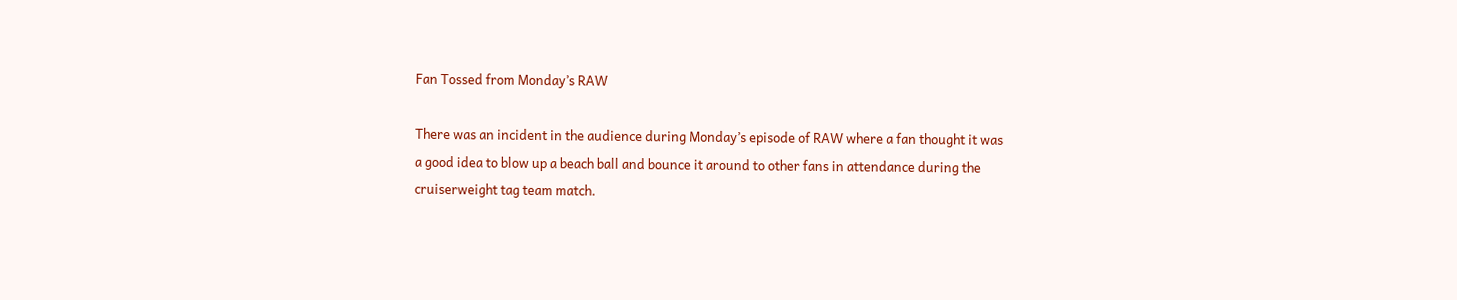Fan Tossed from Monday’s RAW

There was an incident in the audience during Monday’s episode of RAW where a fan thought it was a good idea to blow up a beach ball and bounce it around to other fans in attendance during the cruiserweight tag team match.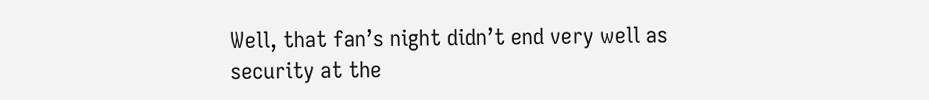Well, that fan’s night didn’t end very well as security at the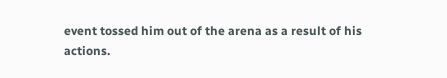event tossed him out of the arena as a result of his actions.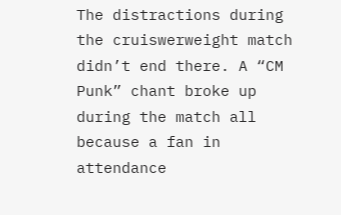The distractions during the cruiswerweight match didn’t end there. A “CM Punk” chant broke up during the match all because a fan in attendance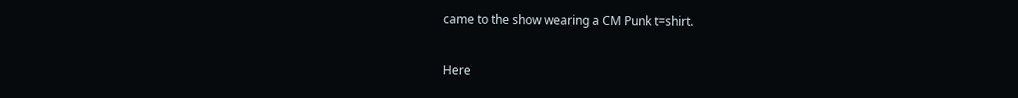came to the show wearing a CM Punk t=shirt.

Here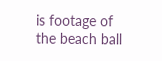is footage of the beach ball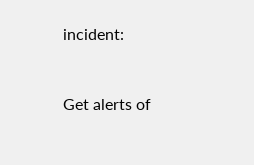incident:



Get alerts of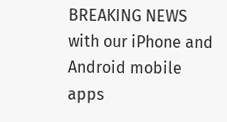BREAKING NEWS with our iPhone and Android mobile apps